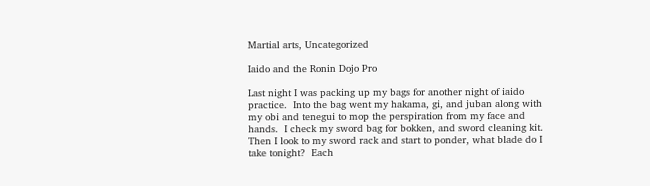Martial arts, Uncategorized

Iaido and the Ronin Dojo Pro

Last night I was packing up my bags for another night of iaido practice.  Into the bag went my hakama, gi, and juban along with my obi and tenegui to mop the perspiration from my face and hands.  I check my sword bag for bokken, and sword cleaning kit.  Then I look to my sword rack and start to ponder, what blade do I take tonight?  Each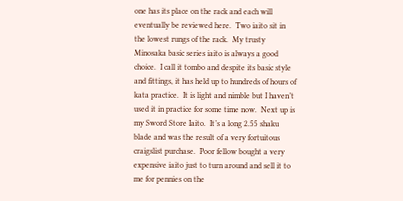one has its place on the rack and each will eventually be reviewed here.  Two iaito sit in the lowest rungs of the rack.  My trusty Minosaka basic series iaito is always a good choice.  I call it tombo and despite its basic style and fittings, it has held up to hundreds of hours of kata practice.  It is light and nimble but I haven’t used it in practice for some time now.  Next up is my Sword Store Iaito.  It’s a long 2.55 shaku blade and was the result of a very fortuitous craigslist purchase.  Poor fellow bought a very expensive iaito just to turn around and sell it to me for pennies on the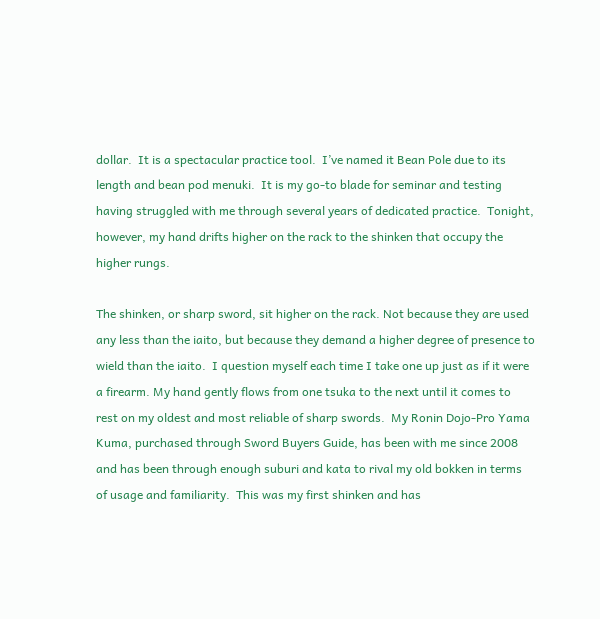dollar.  It is a spectacular practice tool.  I’ve named it Bean Pole due to its length and bean pod menuki.  It is my go-to blade for seminar and testing having struggled with me through several years of dedicated practice.  Tonight, however, my hand drifts higher on the rack to the shinken that occupy the higher rungs.

The shinken, or sharp sword, sit higher on the rack. Not because they are used any less than the iaito, but because they demand a higher degree of presence to wield than the iaito.  I question myself each time I take one up just as if it were a firearm. My hand gently flows from one tsuka to the next until it comes to rest on my oldest and most reliable of sharp swords.  My Ronin Dojo-Pro Yama Kuma, purchased through Sword Buyers Guide, has been with me since 2008 and has been through enough suburi and kata to rival my old bokken in terms of usage and familiarity.  This was my first shinken and has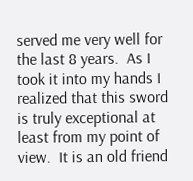served me very well for the last 8 years.  As I took it into my hands I realized that this sword is truly exceptional at least from my point of view.  It is an old friend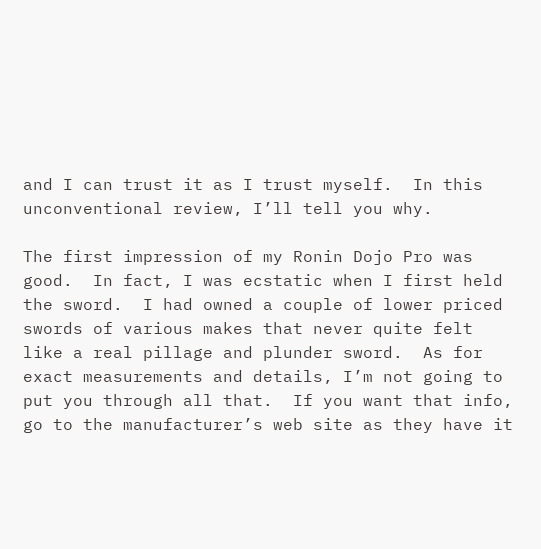and I can trust it as I trust myself.  In this unconventional review, I’ll tell you why.

The first impression of my Ronin Dojo Pro was good.  In fact, I was ecstatic when I first held the sword.  I had owned a couple of lower priced swords of various makes that never quite felt like a real pillage and plunder sword.  As for exact measurements and details, I’m not going to put you through all that.  If you want that info, go to the manufacturer’s web site as they have it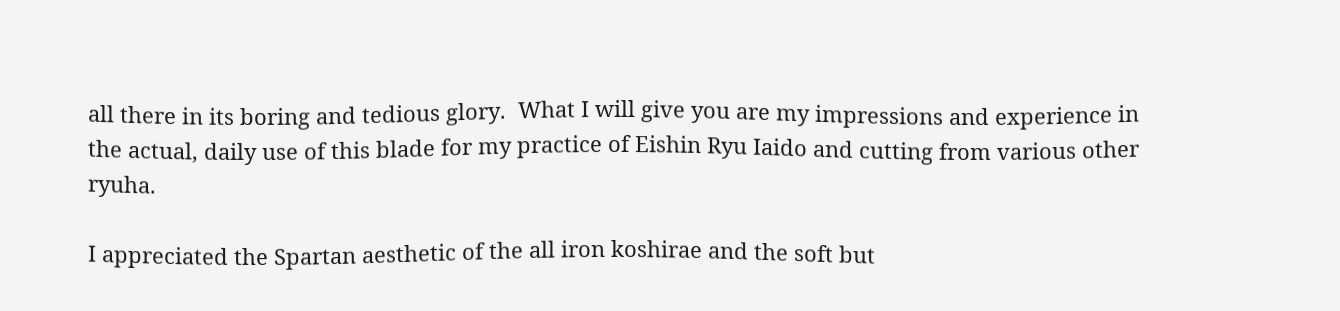all there in its boring and tedious glory.  What I will give you are my impressions and experience in the actual, daily use of this blade for my practice of Eishin Ryu Iaido and cutting from various other ryuha.

I appreciated the Spartan aesthetic of the all iron koshirae and the soft but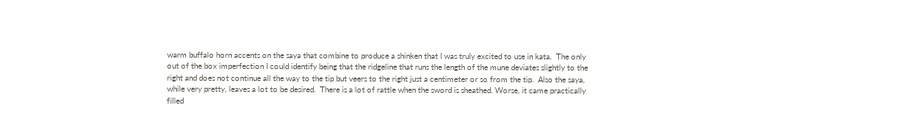warm buffalo horn accents on the saya that combine to produce a shinken that I was truly excited to use in kata.  The only out of the box imperfection I could identify being that the ridgeline that runs the length of the mune deviates slightly to the right and does not continue all the way to the tip but veers to the right just a centimeter or so from the tip.  Also the saya, while very pretty, leaves a lot to be desired.  There is a lot of rattle when the sword is sheathed. Worse, it came practically filled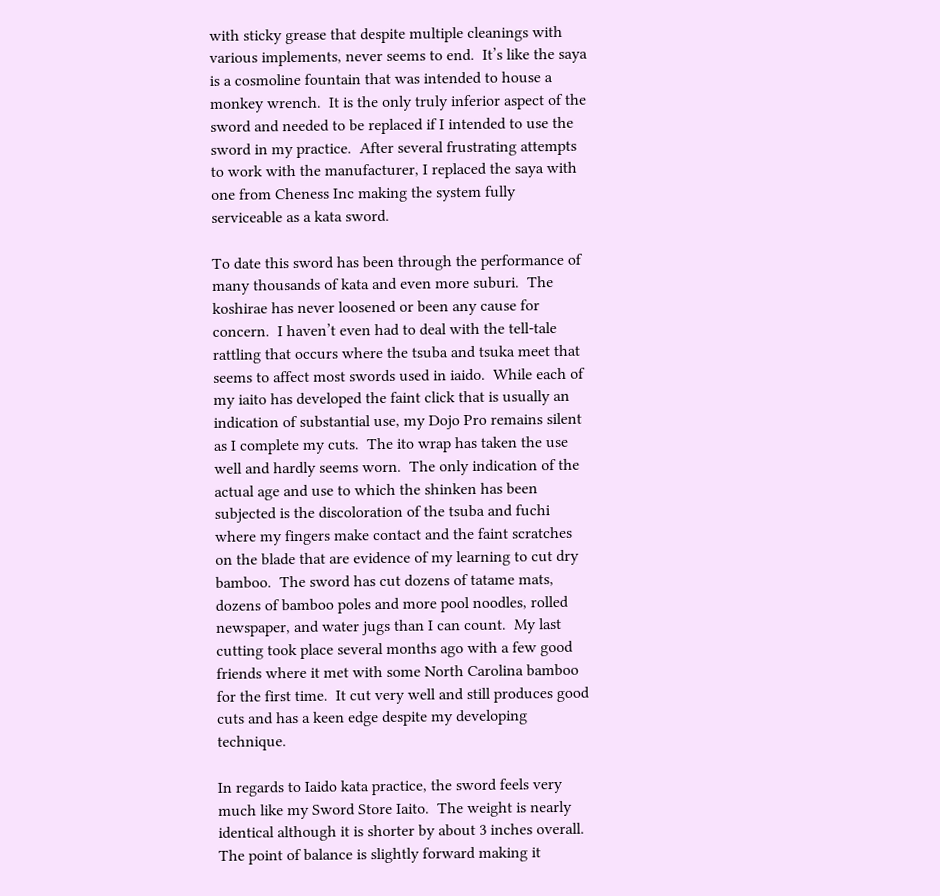with sticky grease that despite multiple cleanings with various implements, never seems to end.  It’s like the saya is a cosmoline fountain that was intended to house a monkey wrench.  It is the only truly inferior aspect of the sword and needed to be replaced if I intended to use the sword in my practice.  After several frustrating attempts to work with the manufacturer, I replaced the saya with one from Cheness Inc making the system fully serviceable as a kata sword.

To date this sword has been through the performance of many thousands of kata and even more suburi.  The koshirae has never loosened or been any cause for concern.  I haven’t even had to deal with the tell-tale rattling that occurs where the tsuba and tsuka meet that seems to affect most swords used in iaido.  While each of my iaito has developed the faint click that is usually an indication of substantial use, my Dojo Pro remains silent as I complete my cuts.  The ito wrap has taken the use well and hardly seems worn.  The only indication of the actual age and use to which the shinken has been subjected is the discoloration of the tsuba and fuchi where my fingers make contact and the faint scratches on the blade that are evidence of my learning to cut dry bamboo.  The sword has cut dozens of tatame mats, dozens of bamboo poles and more pool noodles, rolled newspaper, and water jugs than I can count.  My last cutting took place several months ago with a few good friends where it met with some North Carolina bamboo for the first time.  It cut very well and still produces good cuts and has a keen edge despite my developing technique.

In regards to Iaido kata practice, the sword feels very much like my Sword Store Iaito.  The weight is nearly identical although it is shorter by about 3 inches overall.  The point of balance is slightly forward making it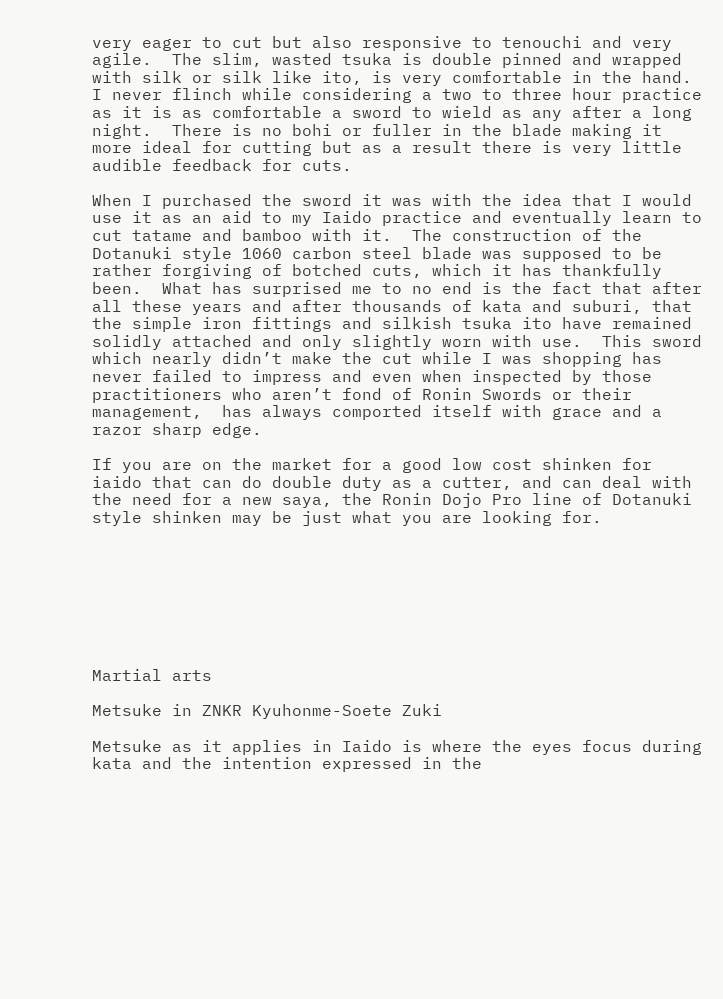very eager to cut but also responsive to tenouchi and very agile.  The slim, wasted tsuka is double pinned and wrapped with silk or silk like ito, is very comfortable in the hand.  I never flinch while considering a two to three hour practice as it is as comfortable a sword to wield as any after a long night.  There is no bohi or fuller in the blade making it more ideal for cutting but as a result there is very little audible feedback for cuts.

When I purchased the sword it was with the idea that I would use it as an aid to my Iaido practice and eventually learn to cut tatame and bamboo with it.  The construction of the Dotanuki style 1060 carbon steel blade was supposed to be rather forgiving of botched cuts, which it has thankfully been.  What has surprised me to no end is the fact that after all these years and after thousands of kata and suburi, that the simple iron fittings and silkish tsuka ito have remained solidly attached and only slightly worn with use.  This sword which nearly didn’t make the cut while I was shopping has never failed to impress and even when inspected by those practitioners who aren’t fond of Ronin Swords or their management,  has always comported itself with grace and a razor sharp edge.

If you are on the market for a good low cost shinken for iaido that can do double duty as a cutter, and can deal with the need for a new saya, the Ronin Dojo Pro line of Dotanuki style shinken may be just what you are looking for.








Martial arts

Metsuke in ZNKR Kyuhonme-Soete Zuki

Metsuke as it applies in Iaido is where the eyes focus during kata and the intention expressed in the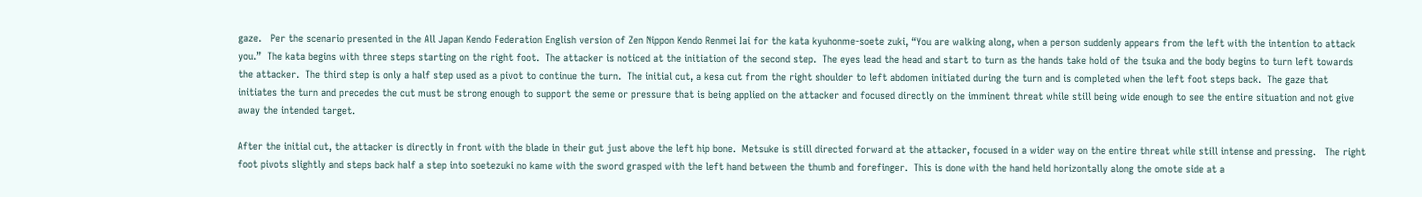gaze.   Per the scenario presented in the All Japan Kendo Federation English version of Zen Nippon Kendo Renmei Iai for the kata kyuhonme-soete zuki, “You are walking along, when a person suddenly appears from the left with the intention to attack you.”  The kata begins with three steps starting on the right foot.  The attacker is noticed at the initiation of the second step.  The eyes lead the head and start to turn as the hands take hold of the tsuka and the body begins to turn left towards the attacker.  The third step is only a half step used as a pivot to continue the turn.  The initial cut, a kesa cut from the right shoulder to left abdomen initiated during the turn and is completed when the left foot steps back.  The gaze that initiates the turn and precedes the cut must be strong enough to support the seme or pressure that is being applied on the attacker and focused directly on the imminent threat while still being wide enough to see the entire situation and not give away the intended target.

After the initial cut, the attacker is directly in front with the blade in their gut just above the left hip bone.  Metsuke is still directed forward at the attacker, focused in a wider way on the entire threat while still intense and pressing.   The right foot pivots slightly and steps back half a step into soetezuki no kame with the sword grasped with the left hand between the thumb and forefinger.  This is done with the hand held horizontally along the omote side at a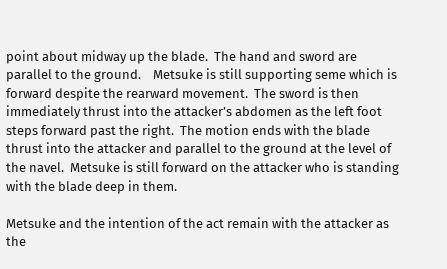point about midway up the blade.  The hand and sword are parallel to the ground.    Metsuke is still supporting seme which is forward despite the rearward movement.  The sword is then immediately thrust into the attacker’s abdomen as the left foot steps forward past the right.  The motion ends with the blade thrust into the attacker and parallel to the ground at the level of the navel.  Metsuke is still forward on the attacker who is standing with the blade deep in them.

Metsuke and the intention of the act remain with the attacker as the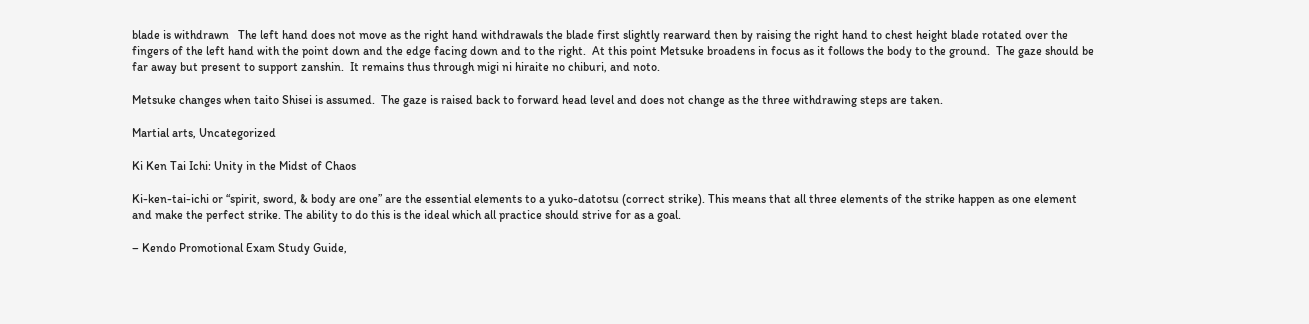blade is withdrawn   The left hand does not move as the right hand withdrawals the blade first slightly rearward then by raising the right hand to chest height blade rotated over the fingers of the left hand with the point down and the edge facing down and to the right.  At this point Metsuke broadens in focus as it follows the body to the ground.  The gaze should be far away but present to support zanshin.  It remains thus through migi ni hiraite no chiburi, and noto.

Metsuke changes when taito Shisei is assumed.  The gaze is raised back to forward head level and does not change as the three withdrawing steps are taken.

Martial arts, Uncategorized

Ki Ken Tai Ichi: Unity in the Midst of Chaos

Ki-ken-tai-ichi or “spirit, sword, & body are one” are the essential elements to a yuko-datotsu (correct strike). This means that all three elements of the strike happen as one element and make the perfect strike. The ability to do this is the ideal which all practice should strive for as a goal.

– Kendo Promotional Exam Study Guide,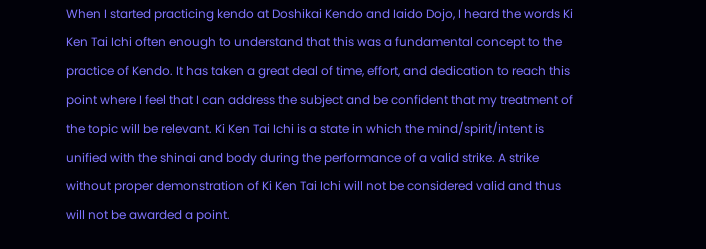When I started practicing kendo at Doshikai Kendo and Iaido Dojo, I heard the words Ki Ken Tai Ichi often enough to understand that this was a fundamental concept to the practice of Kendo. It has taken a great deal of time, effort, and dedication to reach this point where I feel that I can address the subject and be confident that my treatment of the topic will be relevant. Ki Ken Tai Ichi is a state in which the mind/spirit/intent is unified with the shinai and body during the performance of a valid strike. A strike without proper demonstration of Ki Ken Tai Ichi will not be considered valid and thus will not be awarded a point.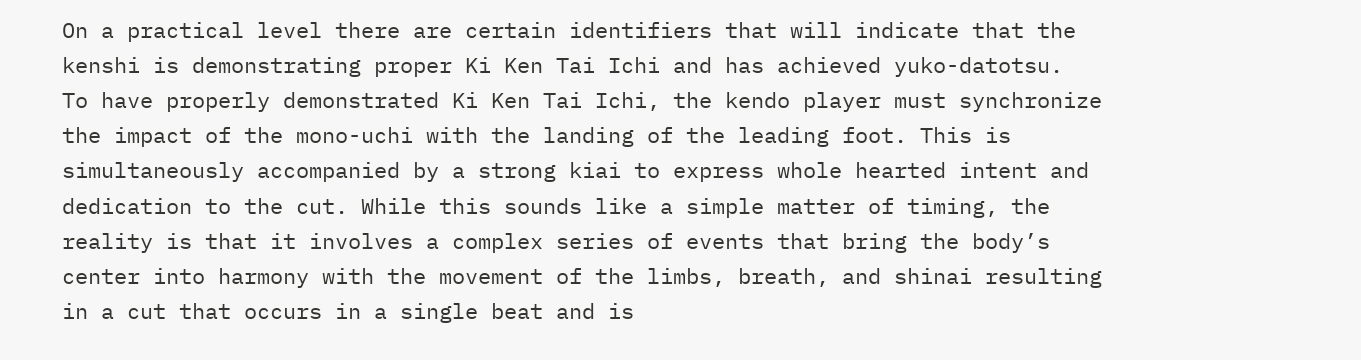On a practical level there are certain identifiers that will indicate that the kenshi is demonstrating proper Ki Ken Tai Ichi and has achieved yuko-datotsu.   To have properly demonstrated Ki Ken Tai Ichi, the kendo player must synchronize the impact of the mono-uchi with the landing of the leading foot. This is simultaneously accompanied by a strong kiai to express whole hearted intent and dedication to the cut. While this sounds like a simple matter of timing, the reality is that it involves a complex series of events that bring the body’s center into harmony with the movement of the limbs, breath, and shinai resulting in a cut that occurs in a single beat and is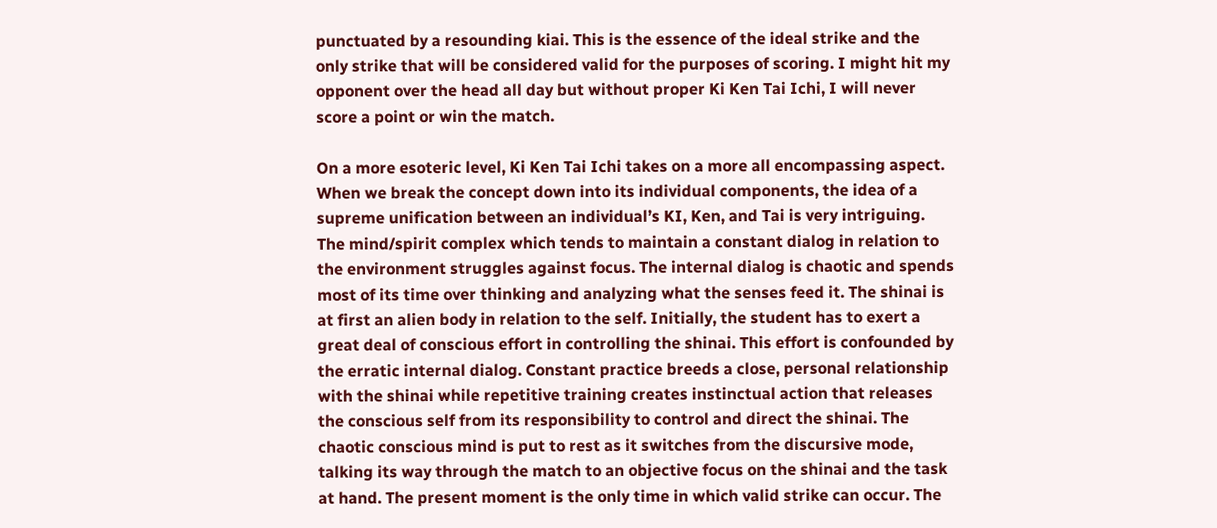punctuated by a resounding kiai. This is the essence of the ideal strike and the only strike that will be considered valid for the purposes of scoring. I might hit my opponent over the head all day but without proper Ki Ken Tai Ichi, I will never score a point or win the match.

On a more esoteric level, Ki Ken Tai Ichi takes on a more all encompassing aspect. When we break the concept down into its individual components, the idea of a supreme unification between an individual’s KI, Ken, and Tai is very intriguing. The mind/spirit complex which tends to maintain a constant dialog in relation to the environment struggles against focus. The internal dialog is chaotic and spends most of its time over thinking and analyzing what the senses feed it. The shinai is at first an alien body in relation to the self. Initially, the student has to exert a great deal of conscious effort in controlling the shinai. This effort is confounded by the erratic internal dialog. Constant practice breeds a close, personal relationship with the shinai while repetitive training creates instinctual action that releases the conscious self from its responsibility to control and direct the shinai. The chaotic conscious mind is put to rest as it switches from the discursive mode, talking its way through the match to an objective focus on the shinai and the task at hand. The present moment is the only time in which valid strike can occur. The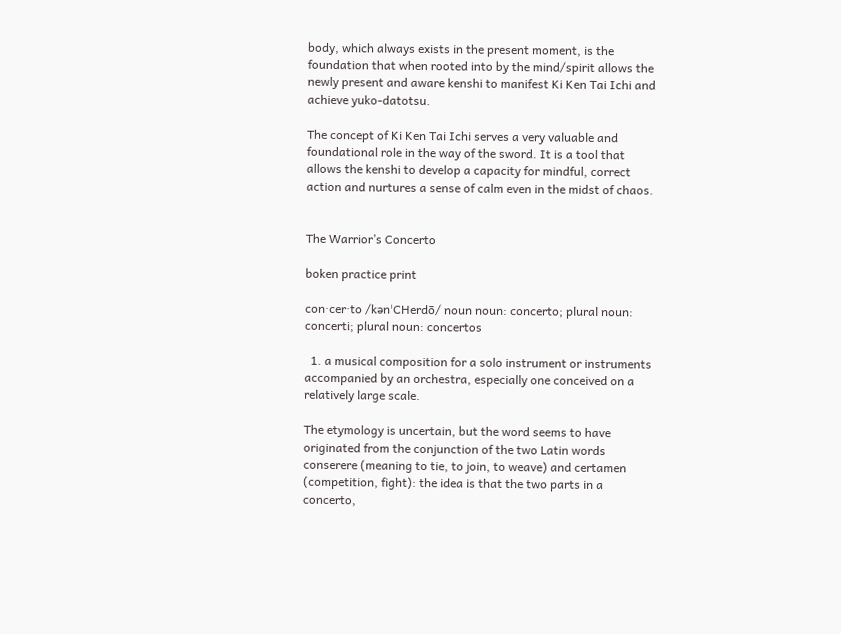body, which always exists in the present moment, is the foundation that when rooted into by the mind/spirit allows the newly present and aware kenshi to manifest Ki Ken Tai Ichi and achieve yuko-datotsu.

The concept of Ki Ken Tai Ichi serves a very valuable and foundational role in the way of the sword. It is a tool that allows the kenshi to develop a capacity for mindful, correct action and nurtures a sense of calm even in the midst of chaos.


The Warrior’s Concerto

boken practice print

con·cer·to /kənˈCHerdō/ noun noun: concerto; plural noun: concerti; plural noun: concertos

  1. a musical composition for a solo instrument or instruments accompanied by an orchestra, especially one conceived on a relatively large scale.

The etymology is uncertain, but the word seems to have originated from the conjunction of the two Latin words conserere (meaning to tie, to join, to weave) and certamen (competition, fight): the idea is that the two parts in a concerto,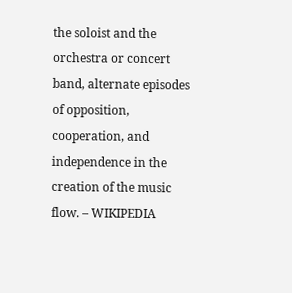the soloist and the orchestra or concert band, alternate episodes of opposition, cooperation, and independence in the creation of the music flow. – WIKIPEDIA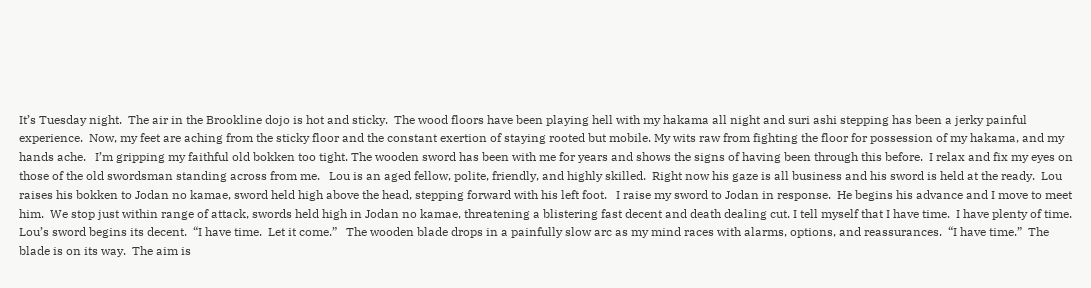It’s Tuesday night.  The air in the Brookline dojo is hot and sticky.  The wood floors have been playing hell with my hakama all night and suri ashi stepping has been a jerky painful experience.  Now, my feet are aching from the sticky floor and the constant exertion of staying rooted but mobile. My wits raw from fighting the floor for possession of my hakama, and my hands ache.   I’m gripping my faithful old bokken too tight. The wooden sword has been with me for years and shows the signs of having been through this before.  I relax and fix my eyes on those of the old swordsman standing across from me.   Lou is an aged fellow, polite, friendly, and highly skilled.  Right now his gaze is all business and his sword is held at the ready.  Lou raises his bokken to Jodan no kamae, sword held high above the head, stepping forward with his left foot.   I raise my sword to Jodan in response.  He begins his advance and I move to meet him.  We stop just within range of attack, swords held high in Jodan no kamae, threatening a blistering fast decent and death dealing cut. I tell myself that I have time.  I have plenty of time.  Lou’s sword begins its decent.  “I have time.  Let it come.”   The wooden blade drops in a painfully slow arc as my mind races with alarms, options, and reassurances.  “I have time.”  The blade is on its way.  The aim is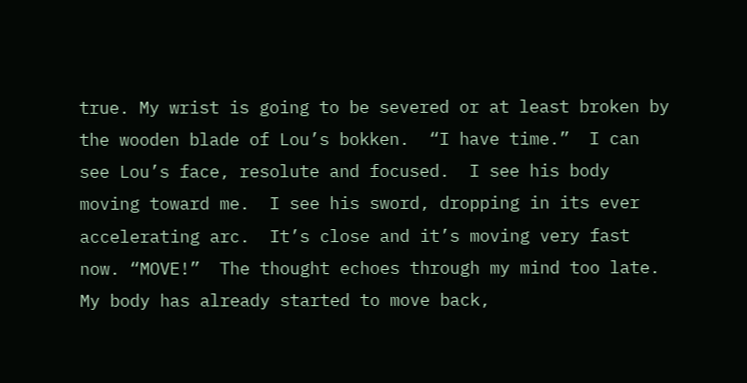true. My wrist is going to be severed or at least broken by the wooden blade of Lou’s bokken.  “I have time.”  I can see Lou’s face, resolute and focused.  I see his body moving toward me.  I see his sword, dropping in its ever accelerating arc.  It’s close and it’s moving very fast now. “MOVE!”  The thought echoes through my mind too late.  My body has already started to move back,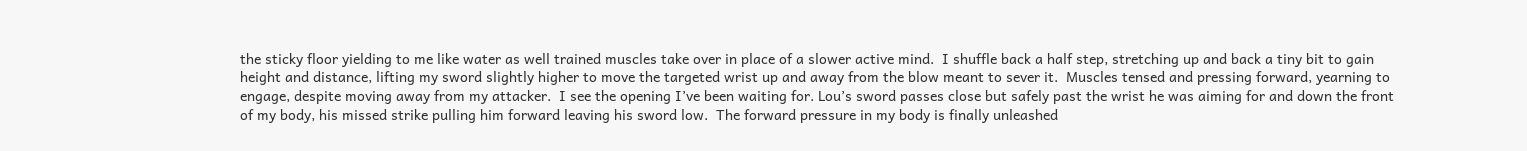the sticky floor yielding to me like water as well trained muscles take over in place of a slower active mind.  I shuffle back a half step, stretching up and back a tiny bit to gain height and distance, lifting my sword slightly higher to move the targeted wrist up and away from the blow meant to sever it.  Muscles tensed and pressing forward, yearning to engage, despite moving away from my attacker.  I see the opening I’ve been waiting for. Lou’s sword passes close but safely past the wrist he was aiming for and down the front of my body, his missed strike pulling him forward leaving his sword low.  The forward pressure in my body is finally unleashed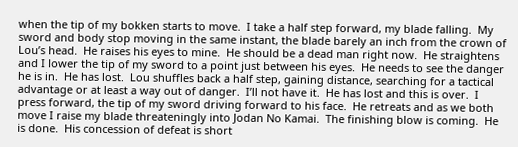when the tip of my bokken starts to move.  I take a half step forward, my blade falling.  My sword and body stop moving in the same instant, the blade barely an inch from the crown of Lou’s head.  He raises his eyes to mine.  He should be a dead man right now.  He straightens and I lower the tip of my sword to a point just between his eyes.  He needs to see the danger he is in.  He has lost.  Lou shuffles back a half step, gaining distance, searching for a tactical advantage or at least a way out of danger.  I’ll not have it.  He has lost and this is over.  I press forward, the tip of my sword driving forward to his face.  He retreats and as we both move I raise my blade threateningly into Jodan No Kamai.  The finishing blow is coming.  He is done.  His concession of defeat is short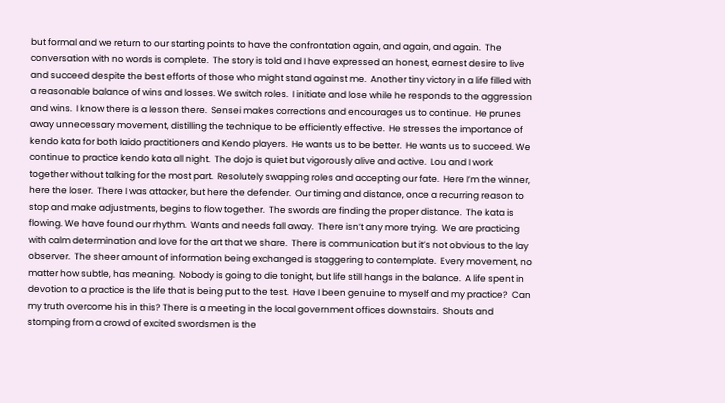but formal and we return to our starting points to have the confrontation again, and again, and again.  The conversation with no words is complete.  The story is told and I have expressed an honest, earnest desire to live and succeed despite the best efforts of those who might stand against me.  Another tiny victory in a life filled with a reasonable balance of wins and losses. We switch roles.  I initiate and lose while he responds to the aggression and wins.  I know there is a lesson there.  Sensei makes corrections and encourages us to continue.  He prunes away unnecessary movement, distilling the technique to be efficiently effective.  He stresses the importance of kendo kata for both Iaido practitioners and Kendo players.  He wants us to be better.  He wants us to succeed. We continue to practice kendo kata all night.  The dojo is quiet but vigorously alive and active.  Lou and I work together without talking for the most part.  Resolutely swapping roles and accepting our fate.  Here I’m the winner, here the loser.  There I was attacker, but here the defender.  Our timing and distance, once a recurring reason to stop and make adjustments, begins to flow together.  The swords are finding the proper distance.  The kata is flowing. We have found our rhythm.  Wants and needs fall away.  There isn’t any more trying.  We are practicing with calm determination and love for the art that we share.  There is communication but it’s not obvious to the lay observer.  The sheer amount of information being exchanged is staggering to contemplate.  Every movement, no matter how subtle, has meaning.  Nobody is going to die tonight, but life still hangs in the balance.  A life spent in devotion to a practice is the life that is being put to the test.  Have I been genuine to myself and my practice?  Can my truth overcome his in this? There is a meeting in the local government offices downstairs.  Shouts and stomping from a crowd of excited swordsmen is the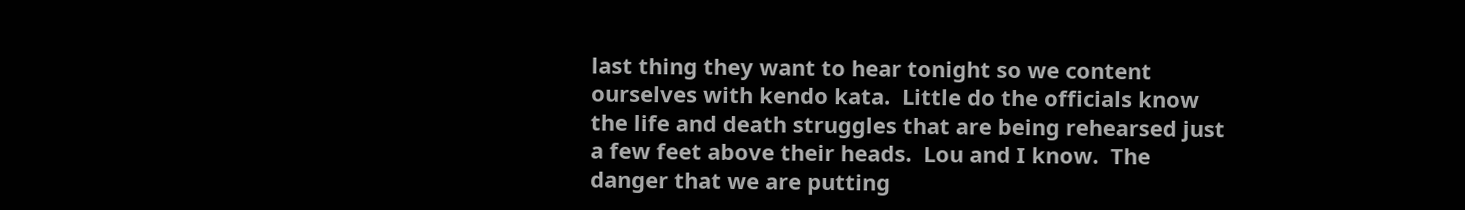last thing they want to hear tonight so we content ourselves with kendo kata.  Little do the officials know the life and death struggles that are being rehearsed just a few feet above their heads.  Lou and I know.  The danger that we are putting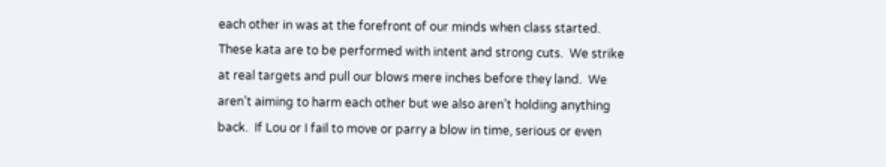each other in was at the forefront of our minds when class started.  These kata are to be performed with intent and strong cuts.  We strike at real targets and pull our blows mere inches before they land.  We aren’t aiming to harm each other but we also aren’t holding anything back.  If Lou or I fail to move or parry a blow in time, serious or even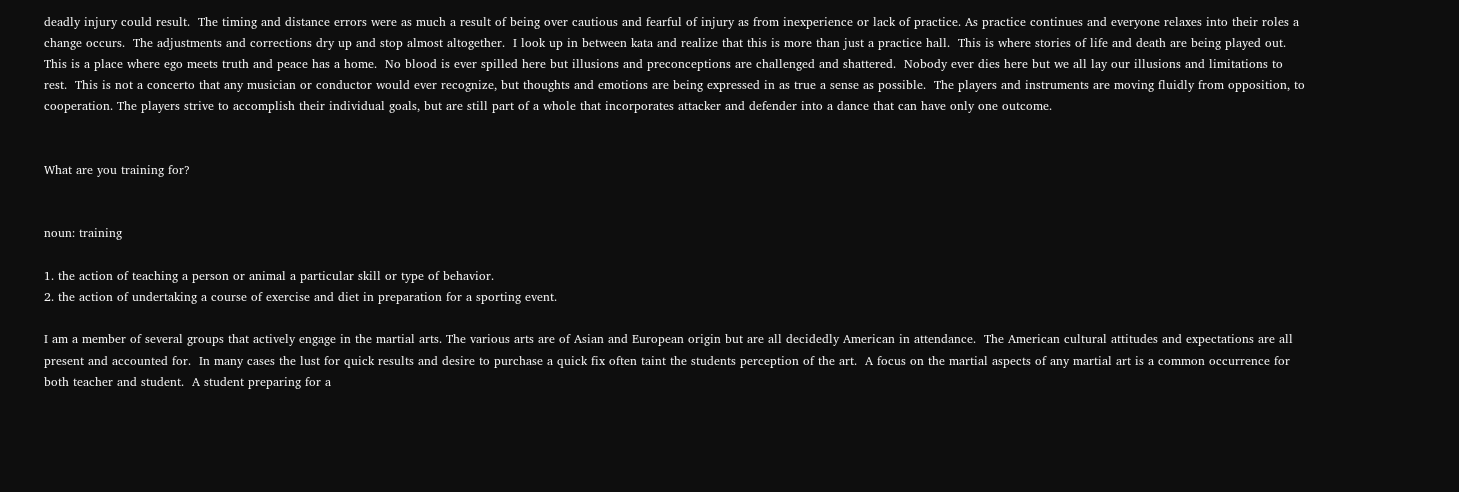deadly injury could result.  The timing and distance errors were as much a result of being over cautious and fearful of injury as from inexperience or lack of practice. As practice continues and everyone relaxes into their roles a change occurs.  The adjustments and corrections dry up and stop almost altogether.  I look up in between kata and realize that this is more than just a practice hall.  This is where stories of life and death are being played out.  This is a place where ego meets truth and peace has a home.  No blood is ever spilled here but illusions and preconceptions are challenged and shattered.  Nobody ever dies here but we all lay our illusions and limitations to rest.  This is not a concerto that any musician or conductor would ever recognize, but thoughts and emotions are being expressed in as true a sense as possible.  The players and instruments are moving fluidly from opposition, to cooperation. The players strive to accomplish their individual goals, but are still part of a whole that incorporates attacker and defender into a dance that can have only one outcome.


What are you training for?


noun: training

1. the action of teaching a person or animal a particular skill or type of behavior.
2. the action of undertaking a course of exercise and diet in preparation for a sporting event.

I am a member of several groups that actively engage in the martial arts. The various arts are of Asian and European origin but are all decidedly American in attendance.  The American cultural attitudes and expectations are all present and accounted for.  In many cases the lust for quick results and desire to purchase a quick fix often taint the students perception of the art.  A focus on the martial aspects of any martial art is a common occurrence for both teacher and student.  A student preparing for a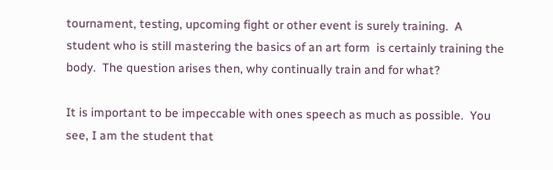tournament, testing, upcoming fight or other event is surely training.  A student who is still mastering the basics of an art form  is certainly training the body.  The question arises then, why continually train and for what?

It is important to be impeccable with ones speech as much as possible.  You see, I am the student that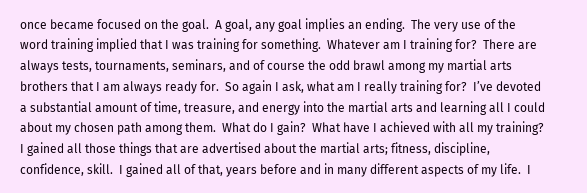once became focused on the goal.  A goal, any goal implies an ending.  The very use of the word training implied that I was training for something.  Whatever am I training for?  There are always tests, tournaments, seminars, and of course the odd brawl among my martial arts brothers that I am always ready for.  So again I ask, what am I really training for?  I’ve devoted a substantial amount of time, treasure, and energy into the martial arts and learning all I could about my chosen path among them.  What do I gain?  What have I achieved with all my training?    I gained all those things that are advertised about the martial arts; fitness, discipline, confidence, skill.  I gained all of that, years before and in many different aspects of my life.  I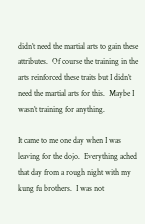didn’t need the martial arts to gain these attributes.  Of course the training in the arts reinforced these traits but I didn’t need the martial arts for this.  Maybe I wasn’t training for anything.

It came to me one day when I was leaving for the dojo.  Everything ached that day from a rough night with my kung fu brothers.  I was not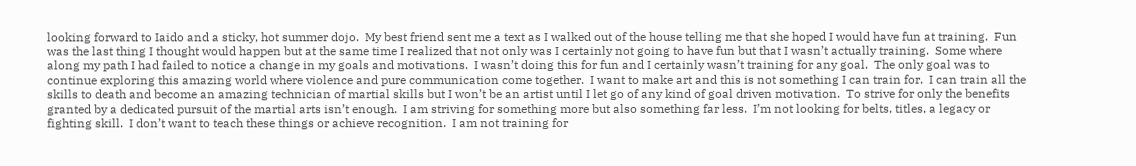looking forward to Iaido and a sticky, hot summer dojo.  My best friend sent me a text as I walked out of the house telling me that she hoped I would have fun at training.  Fun was the last thing I thought would happen but at the same time I realized that not only was I certainly not going to have fun but that I wasn’t actually training.  Some where along my path I had failed to notice a change in my goals and motivations.  I wasn’t doing this for fun and I certainly wasn’t training for any goal.  The only goal was to continue exploring this amazing world where violence and pure communication come together.  I want to make art and this is not something I can train for.  I can train all the skills to death and become an amazing technician of martial skills but I won’t be an artist until I let go of any kind of goal driven motivation.  To strive for only the benefits granted by a dedicated pursuit of the martial arts isn’t enough.  I am striving for something more but also something far less.  I’m not looking for belts, titles, a legacy or fighting skill.  I don’t want to teach these things or achieve recognition.  I am not training for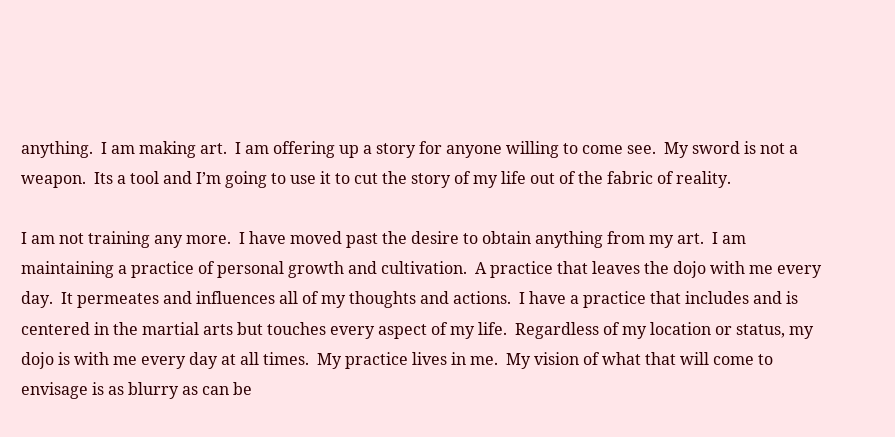anything.  I am making art.  I am offering up a story for anyone willing to come see.  My sword is not a weapon.  Its a tool and I’m going to use it to cut the story of my life out of the fabric of reality.

I am not training any more.  I have moved past the desire to obtain anything from my art.  I am maintaining a practice of personal growth and cultivation.  A practice that leaves the dojo with me every day.  It permeates and influences all of my thoughts and actions.  I have a practice that includes and is centered in the martial arts but touches every aspect of my life.  Regardless of my location or status, my dojo is with me every day at all times.  My practice lives in me.  My vision of what that will come to envisage is as blurry as can be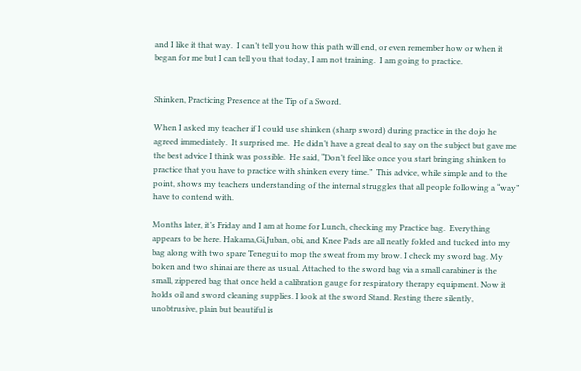and I like it that way.  I can’t tell you how this path will end, or even remember how or when it began for me but I can tell you that today, I am not training.  I am going to practice.


Shinken, Practicing Presence at the Tip of a Sword.

When I asked my teacher if I could use shinken (sharp sword) during practice in the dojo he agreed immediately.  It surprised me.  He didn’t have a great deal to say on the subject but gave me the best advice I think was possible.  He said, “Don’t feel like once you start bringing shinken to practice that you have to practice with shinken every time.”  This advice, while simple and to the point, shows my teachers understanding of the internal struggles that all people following a “way” have to contend with.

Months later, it’s Friday and I am at home for Lunch, checking my Practice bag.  Everything appears to be here. Hakama,Gi,Juban, obi, and Knee Pads are all neatly folded and tucked into my bag along with two spare Tenegui to mop the sweat from my brow. I check my sword bag. My boken and two shinai are there as usual. Attached to the sword bag via a small carabiner is the small, zippered bag that once held a calibration gauge for respiratory therapy equipment. Now it holds oil and sword cleaning supplies. I look at the sword Stand. Resting there silently, unobtrusive, plain but beautiful is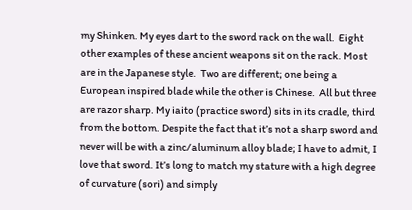my Shinken. My eyes dart to the sword rack on the wall.  Eight other examples of these ancient weapons sit on the rack. Most are in the Japanese style.  Two are different; one being a European inspired blade while the other is Chinese.  All but three are razor sharp. My iaito (practice sword) sits in its cradle, third from the bottom. Despite the fact that it’s not a sharp sword and never will be with a zinc/aluminum alloy blade; I have to admit, I love that sword. It’s long to match my stature with a high degree of curvature (sori) and simply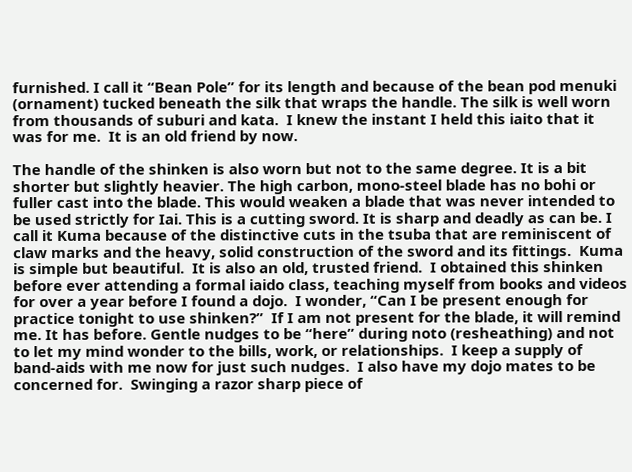furnished. I call it “Bean Pole” for its length and because of the bean pod menuki (ornament) tucked beneath the silk that wraps the handle. The silk is well worn from thousands of suburi and kata.  I knew the instant I held this iaito that it was for me.  It is an old friend by now.

The handle of the shinken is also worn but not to the same degree. It is a bit shorter but slightly heavier. The high carbon, mono-steel blade has no bohi or fuller cast into the blade. This would weaken a blade that was never intended to be used strictly for Iai. This is a cutting sword. It is sharp and deadly as can be. I call it Kuma because of the distinctive cuts in the tsuba that are reminiscent of claw marks and the heavy, solid construction of the sword and its fittings.  Kuma is simple but beautiful.  It is also an old, trusted friend.  I obtained this shinken before ever attending a formal iaido class, teaching myself from books and videos for over a year before I found a dojo.  I wonder, “Can I be present enough for practice tonight to use shinken?”  If I am not present for the blade, it will remind me. It has before. Gentle nudges to be “here” during noto (resheathing) and not to let my mind wonder to the bills, work, or relationships.  I keep a supply of band-aids with me now for just such nudges.  I also have my dojo mates to be concerned for.  Swinging a razor sharp piece of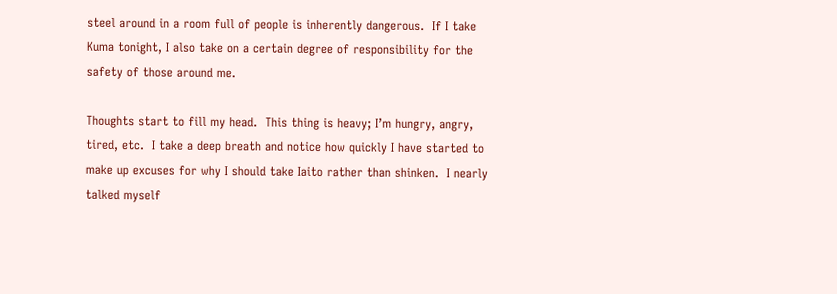steel around in a room full of people is inherently dangerous.  If I take Kuma tonight, I also take on a certain degree of responsibility for the safety of those around me.

Thoughts start to fill my head.  This thing is heavy; I’m hungry, angry, tired, etc.  I take a deep breath and notice how quickly I have started to make up excuses for why I should take Iaito rather than shinken.  I nearly talked myself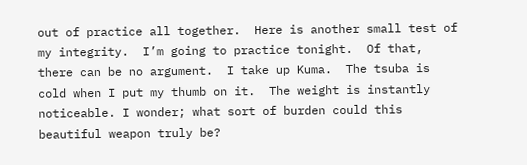out of practice all together.  Here is another small test of my integrity.  I’m going to practice tonight.  Of that, there can be no argument.  I take up Kuma.  The tsuba is cold when I put my thumb on it.  The weight is instantly noticeable. I wonder; what sort of burden could this beautiful weapon truly be?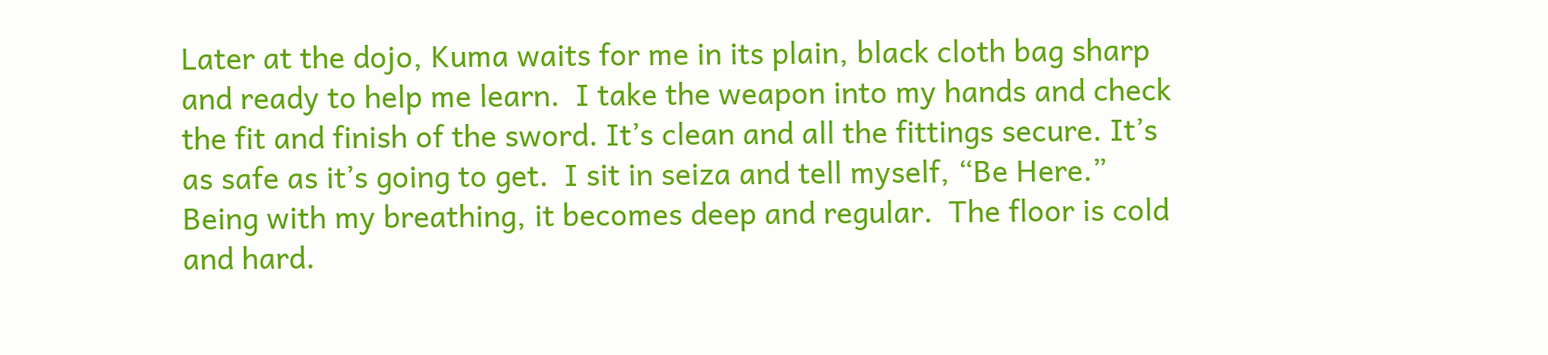Later at the dojo, Kuma waits for me in its plain, black cloth bag sharp and ready to help me learn.  I take the weapon into my hands and check the fit and finish of the sword. It’s clean and all the fittings secure. It’s as safe as it’s going to get.  I sit in seiza and tell myself, “Be Here.”  Being with my breathing, it becomes deep and regular.  The floor is cold and hard.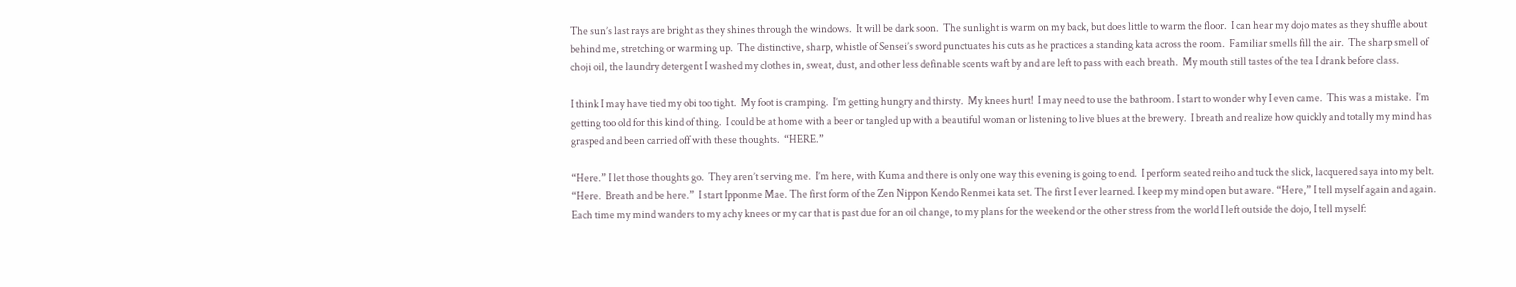The sun’s last rays are bright as they shines through the windows.  It will be dark soon.  The sunlight is warm on my back, but does little to warm the floor.  I can hear my dojo mates as they shuffle about behind me, stretching or warming up.  The distinctive, sharp, whistle of Sensei’s sword punctuates his cuts as he practices a standing kata across the room.  Familiar smells fill the air.  The sharp smell of choji oil, the laundry detergent I washed my clothes in, sweat, dust, and other less definable scents waft by and are left to pass with each breath.  My mouth still tastes of the tea I drank before class.

I think I may have tied my obi too tight.  My foot is cramping.  I’m getting hungry and thirsty.  My knees hurt!  I may need to use the bathroom. I start to wonder why I even came.  This was a mistake.  I’m getting too old for this kind of thing.  I could be at home with a beer or tangled up with a beautiful woman or listening to live blues at the brewery.  I breath and realize how quickly and totally my mind has grasped and been carried off with these thoughts.  “HERE.”

“Here.” I let those thoughts go.  They aren’t serving me.  I’m here, with Kuma and there is only one way this evening is going to end.  I perform seated reiho and tuck the slick, lacquered saya into my belt. “Here.  Breath and be here.”  I start Ipponme Mae. The first form of the Zen Nippon Kendo Renmei kata set. The first I ever learned. I keep my mind open but aware. “Here,” I tell myself again and again. Each time my mind wanders to my achy knees or my car that is past due for an oil change, to my plans for the weekend or the other stress from the world I left outside the dojo, I tell myself: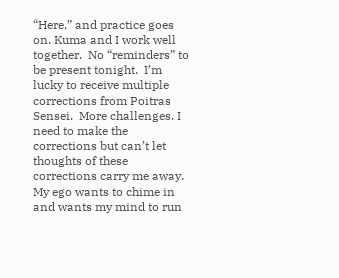“Here,” and practice goes on. Kuma and I work well together.  No “reminders” to be present tonight.  I’m lucky to receive multiple corrections from Poitras Sensei.  More challenges. I need to make the corrections but can’t let thoughts of these corrections carry me away.  My ego wants to chime in and wants my mind to run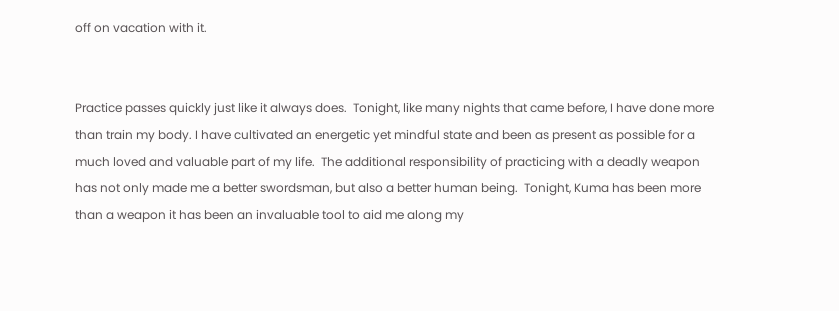off on vacation with it.


Practice passes quickly just like it always does.  Tonight, like many nights that came before, I have done more than train my body. I have cultivated an energetic yet mindful state and been as present as possible for a much loved and valuable part of my life.  The additional responsibility of practicing with a deadly weapon has not only made me a better swordsman, but also a better human being.  Tonight, Kuma has been more than a weapon it has been an invaluable tool to aid me along my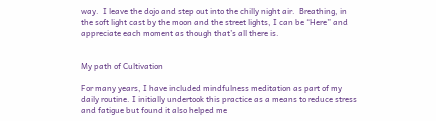way.  I leave the dojo and step out into the chilly night air.  Breathing, in the soft light cast by the moon and the street lights, I can be “Here” and appreciate each moment as though that’s all there is.


My path of Cultivation

For many years, I have included mindfulness meditation as part of my daily routine. I initially undertook this practice as a means to reduce stress and fatigue but found it also helped me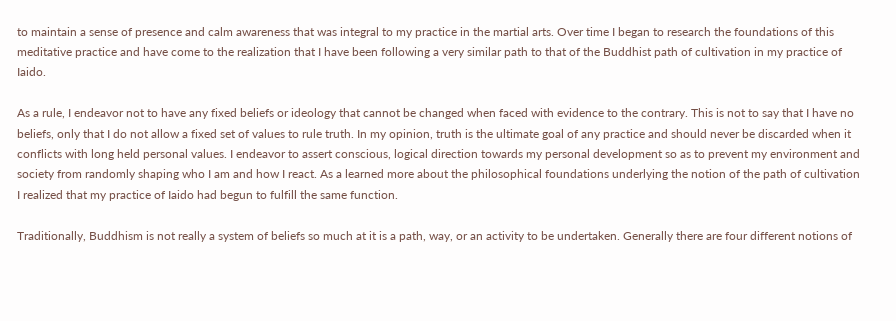to maintain a sense of presence and calm awareness that was integral to my practice in the martial arts. Over time I began to research the foundations of this meditative practice and have come to the realization that I have been following a very similar path to that of the Buddhist path of cultivation in my practice of Iaido.

As a rule, I endeavor not to have any fixed beliefs or ideology that cannot be changed when faced with evidence to the contrary. This is not to say that I have no beliefs, only that I do not allow a fixed set of values to rule truth. In my opinion, truth is the ultimate goal of any practice and should never be discarded when it conflicts with long held personal values. I endeavor to assert conscious, logical direction towards my personal development so as to prevent my environment and society from randomly shaping who I am and how I react. As a learned more about the philosophical foundations underlying the notion of the path of cultivation I realized that my practice of Iaido had begun to fulfill the same function.

Traditionally, Buddhism is not really a system of beliefs so much at it is a path, way, or an activity to be undertaken. Generally there are four different notions of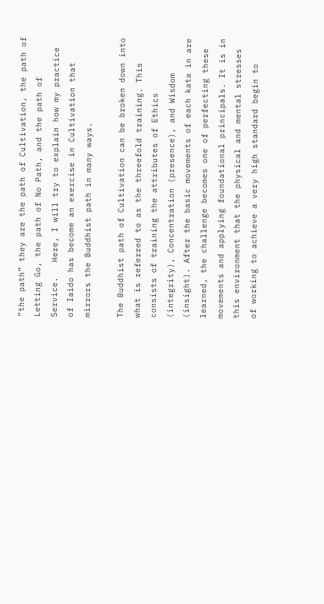“the path” they are the path of Cultivation, the path of Letting Go, the path of No Path, and the path of Service.   Here, I will try to explain how my practice of Iaido has become an exercise in Cultivation that mirrors the Buddhist path in many ways.

The Buddhist path of Cultivation can be broken down into what is referred to as the threefold training. This consists of training the attributes of Ethics (integrity), Concentration (presence), and Wisdom (insight). After the basic movements of each kata in are learned, the challenge becomes one of perfecting these movements and applying foundational principals. It is in this environment that the physical and mental stresses of working to achieve a very high standard begin to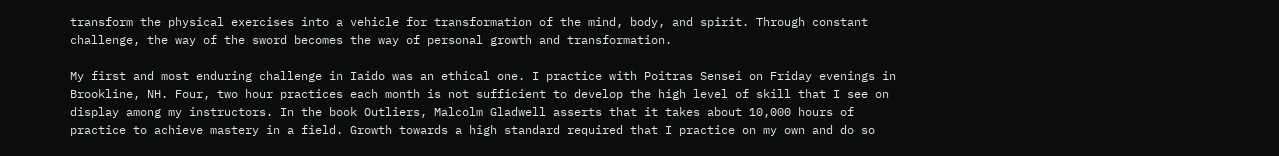transform the physical exercises into a vehicle for transformation of the mind, body, and spirit. Through constant challenge, the way of the sword becomes the way of personal growth and transformation.

My first and most enduring challenge in Iaido was an ethical one. I practice with Poitras Sensei on Friday evenings in Brookline, NH. Four, two hour practices each month is not sufficient to develop the high level of skill that I see on display among my instructors. In the book Outliers, Malcolm Gladwell asserts that it takes about 10,000 hours of practice to achieve mastery in a field. Growth towards a high standard required that I practice on my own and do so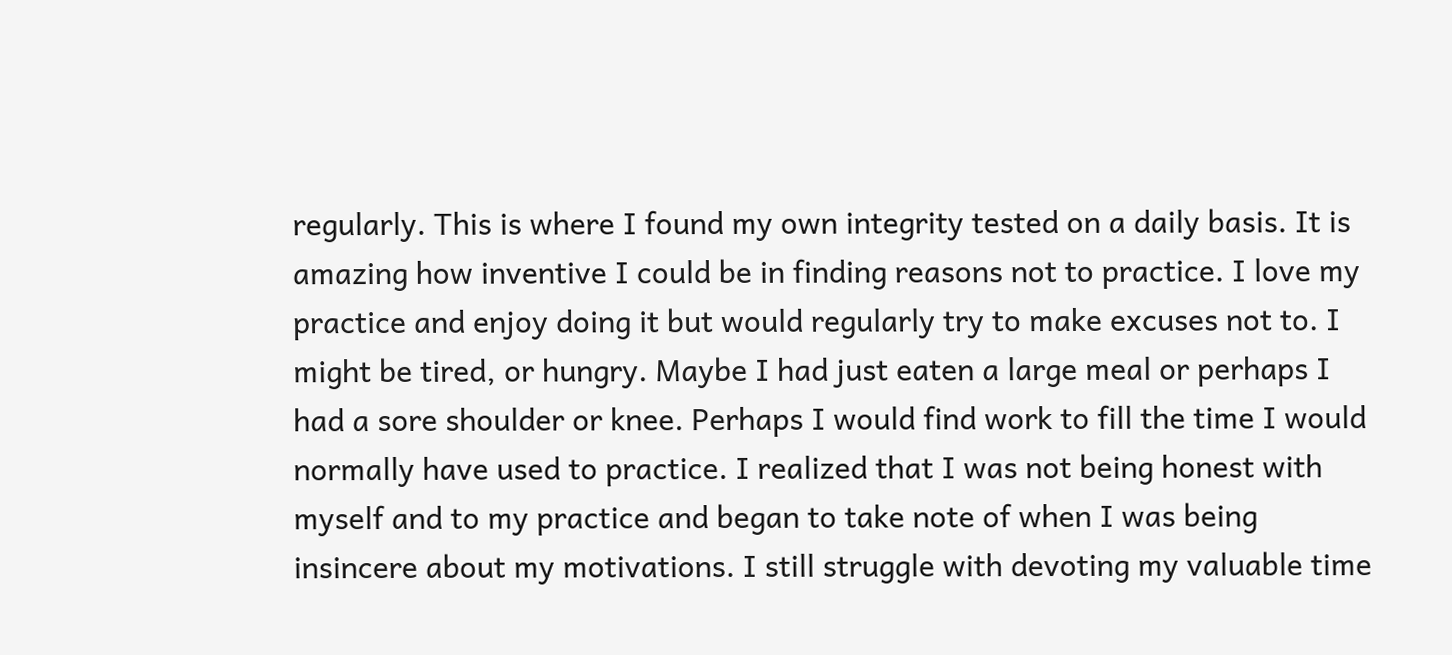regularly. This is where I found my own integrity tested on a daily basis. It is amazing how inventive I could be in finding reasons not to practice. I love my practice and enjoy doing it but would regularly try to make excuses not to. I might be tired, or hungry. Maybe I had just eaten a large meal or perhaps I had a sore shoulder or knee. Perhaps I would find work to fill the time I would normally have used to practice. I realized that I was not being honest with myself and to my practice and began to take note of when I was being insincere about my motivations. I still struggle with devoting my valuable time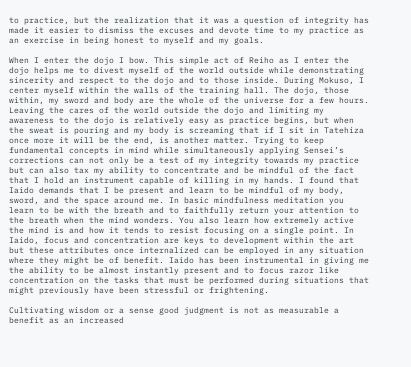to practice, but the realization that it was a question of integrity has made it easier to dismiss the excuses and devote time to my practice as an exercise in being honest to myself and my goals.

When I enter the dojo I bow. This simple act of Reiho as I enter the dojo helps me to divest myself of the world outside while demonstrating sincerity and respect to the dojo and to those inside. During Mokuso, I center myself within the walls of the training hall. The dojo, those within, my sword and body are the whole of the universe for a few hours. Leaving the cares of the world outside the dojo and limiting my awareness to the dojo is relatively easy as practice begins, but when the sweat is pouring and my body is screaming that if I sit in Tatehiza once more it will be the end, is another matter. Trying to keep fundamental concepts in mind while simultaneously applying Sensei’s corrections can not only be a test of my integrity towards my practice but can also tax my ability to concentrate and be mindful of the fact that I hold an instrument capable of killing in my hands. I found that Iaido demands that I be present and learn to be mindful of my body, sword, and the space around me. In basic mindfulness meditation you learn to be with the breath and to faithfully return your attention to the breath when the mind wonders. You also learn how extremely active the mind is and how it tends to resist focusing on a single point. In Iaido, focus and concentration are keys to development within the art but these attributes once internalized can be employed in any situation where they might be of benefit. Iaido has been instrumental in giving me the ability to be almost instantly present and to focus razor like concentration on the tasks that must be performed during situations that might previously have been stressful or frightening.

Cultivating wisdom or a sense good judgment is not as measurable a benefit as an increased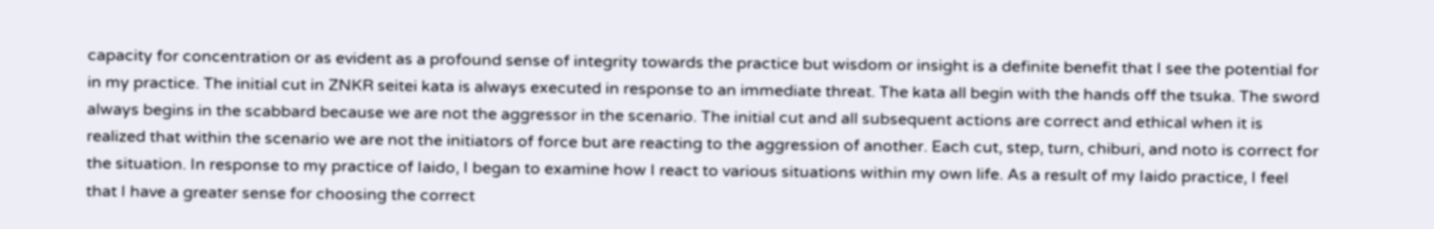capacity for concentration or as evident as a profound sense of integrity towards the practice but wisdom or insight is a definite benefit that I see the potential for in my practice. The initial cut in ZNKR seitei kata is always executed in response to an immediate threat. The kata all begin with the hands off the tsuka. The sword always begins in the scabbard because we are not the aggressor in the scenario. The initial cut and all subsequent actions are correct and ethical when it is realized that within the scenario we are not the initiators of force but are reacting to the aggression of another. Each cut, step, turn, chiburi, and noto is correct for the situation. In response to my practice of Iaido, I began to examine how I react to various situations within my own life. As a result of my Iaido practice, I feel that I have a greater sense for choosing the correct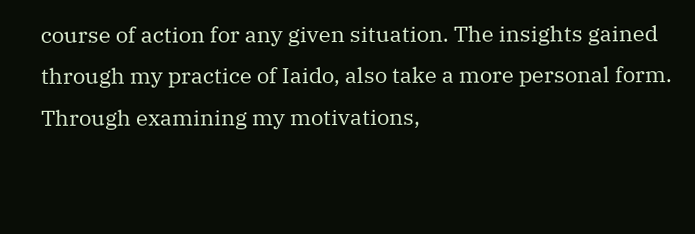course of action for any given situation. The insights gained through my practice of Iaido, also take a more personal form. Through examining my motivations,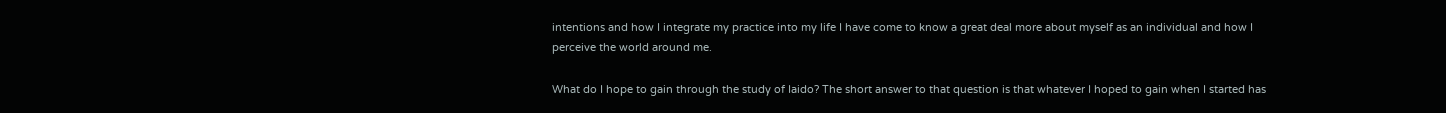intentions and how I integrate my practice into my life I have come to know a great deal more about myself as an individual and how I perceive the world around me.

What do I hope to gain through the study of Iaido? The short answer to that question is that whatever I hoped to gain when I started has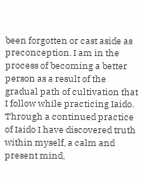been forgotten or cast aside as preconception. I am in the process of becoming a better person as a result of the gradual path of cultivation that I follow while practicing Iaido. Through a continued practice of Iaido I have discovered truth within myself, a calm and present mind,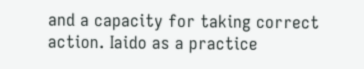and a capacity for taking correct action. Iaido as a practice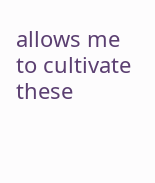allows me to cultivate these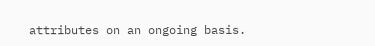attributes on an ongoing basis.